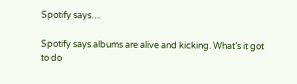Spotify says…

Spotify says albums are alive and kicking. What’s it got to do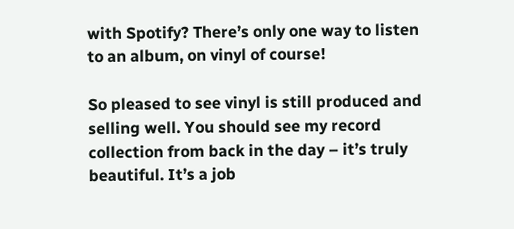with Spotify? There’s only one way to listen to an album, on vinyl of course!

So pleased to see vinyl is still produced and selling well. You should see my record collection from back in the day – it’s truly beautiful. It’s a job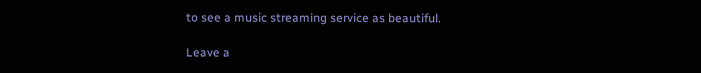to see a music streaming service as beautiful.

Leave a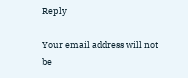Reply

Your email address will not be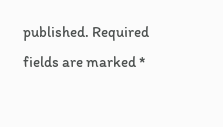published. Required fields are marked *